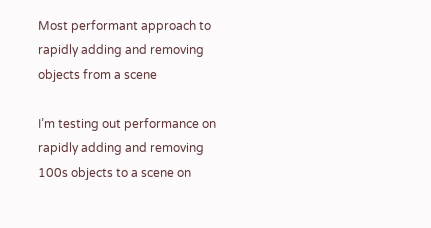Most performant approach to rapidly adding and removing objects from a scene

I’m testing out performance on rapidly adding and removing 100s objects to a scene on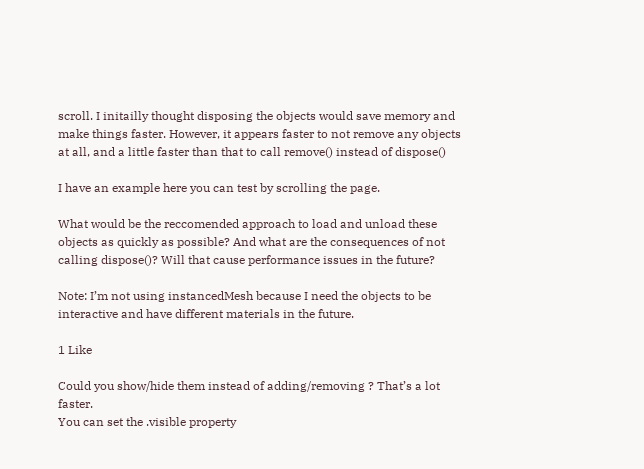scroll. I initailly thought disposing the objects would save memory and make things faster. However, it appears faster to not remove any objects at all, and a little faster than that to call remove() instead of dispose()

I have an example here you can test by scrolling the page.

What would be the reccomended approach to load and unload these objects as quickly as possible? And what are the consequences of not calling dispose()? Will that cause performance issues in the future?

Note: I’m not using instancedMesh because I need the objects to be interactive and have different materials in the future.

1 Like

Could you show/hide them instead of adding/removing ? That’s a lot faster.
You can set the .visible property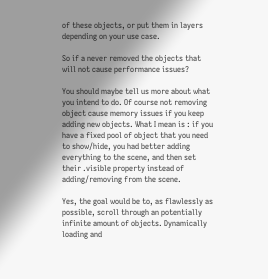of these objects, or put them in layers depending on your use case.

So if a never removed the objects that will not cause performance issues?

You should maybe tell us more about what you intend to do. Of course not removing object cause memory issues if you keep adding new objects. What I mean is : if you have a fixed pool of object that you need to show/hide, you had better adding everything to the scene, and then set their .visible property instead of adding/removing from the scene.

Yes, the goal would be to, as flawlessly as possible, scroll through an potentially infinite amount of objects. Dynamically loading and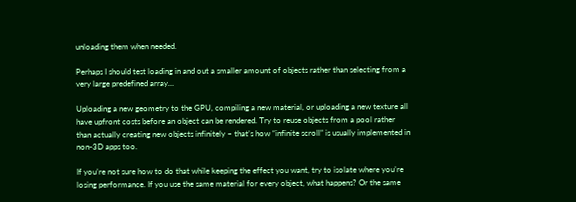unloading them when needed.

Perhaps I should test loading in and out a smaller amount of objects rather than selecting from a very large predefined array…

Uploading a new geometry to the GPU, compiling a new material, or uploading a new texture all have upfront costs before an object can be rendered. Try to reuse objects from a pool rather than actually creating new objects infinitely – that’s how “infinite scroll” is usually implemented in non-3D apps too.

If you’re not sure how to do that while keeping the effect you want, try to isolate where you’re losing performance. If you use the same material for every object, what happens? Or the same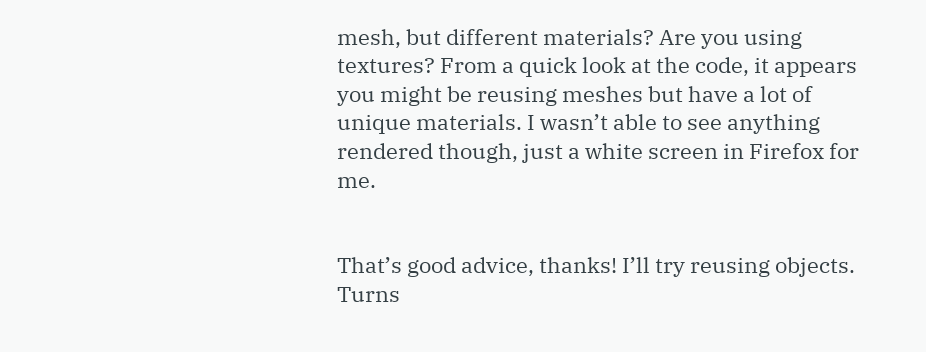mesh, but different materials? Are you using textures? From a quick look at the code, it appears you might be reusing meshes but have a lot of unique materials. I wasn’t able to see anything rendered though, just a white screen in Firefox for me.


That’s good advice, thanks! I’ll try reusing objects.
Turns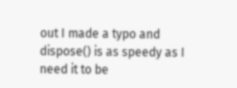out I made a typo and dispose() is as speedy as I need it to be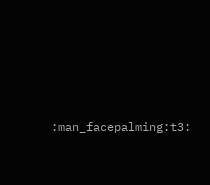:man_facepalming:t3: